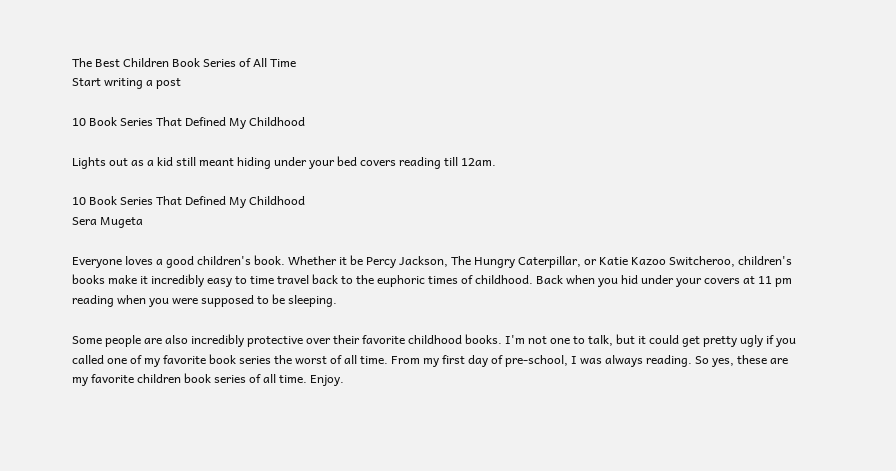The Best Children Book Series of All Time
Start writing a post

10 Book Series That Defined My Childhood

Lights out as a kid still meant hiding under your bed covers reading till 12am.

10 Book Series That Defined My Childhood
Sera Mugeta

Everyone loves a good children's book. Whether it be Percy Jackson, The Hungry Caterpillar, or Katie Kazoo Switcheroo, children's books make it incredibly easy to time travel back to the euphoric times of childhood. Back when you hid under your covers at 11 pm reading when you were supposed to be sleeping.

Some people are also incredibly protective over their favorite childhood books. I'm not one to talk, but it could get pretty ugly if you called one of my favorite book series the worst of all time. From my first day of pre-school, I was always reading. So yes, these are my favorite children book series of all time. Enjoy.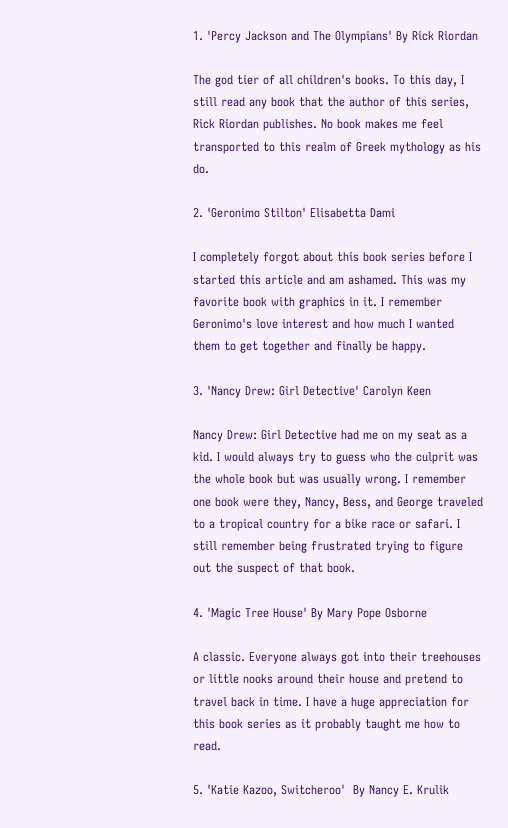1. 'Percy Jackson and The Olympians' By Rick Riordan

The god tier of all children's books. To this day, I still read any book that the author of this series, Rick Riordan publishes. No book makes me feel transported to this realm of Greek mythology as his do.

2. 'Geronimo Stilton' Elisabetta Dami

I completely forgot about this book series before I started this article and am ashamed. This was my favorite book with graphics in it. I remember Geronimo's love interest and how much I wanted them to get together and finally be happy.

3. 'Nancy Drew: Girl Detective' Carolyn Keen

Nancy Drew: Girl Detective had me on my seat as a kid. I would always try to guess who the culprit was the whole book but was usually wrong. I remember one book were they, Nancy, Bess, and George traveled to a tropical country for a bike race or safari. I still remember being frustrated trying to figure out the suspect of that book.

4. 'Magic Tree House' By Mary Pope Osborne

A classic. Everyone always got into their treehouses or little nooks around their house and pretend to travel back in time. I have a huge appreciation for this book series as it probably taught me how to read.

5. 'Katie Kazoo, Switcheroo'  By Nancy E. Krulik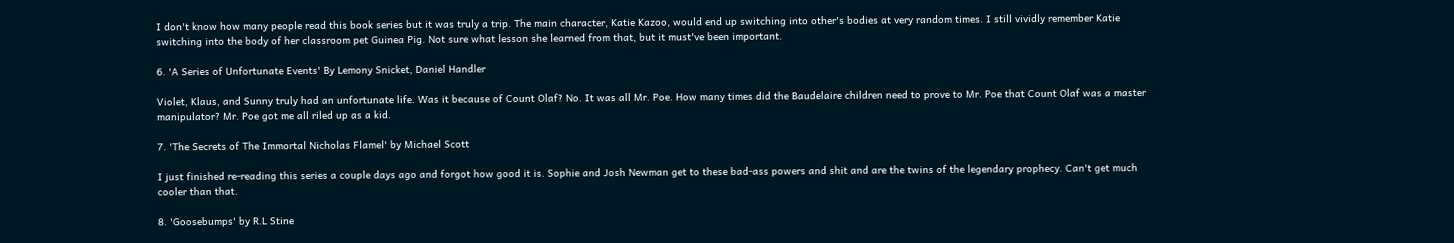I don't know how many people read this book series but it was truly a trip. The main character, Katie Kazoo, would end up switching into other's bodies at very random times. I still vividly remember Katie switching into the body of her classroom pet Guinea Pig. Not sure what lesson she learned from that, but it must've been important.

6. 'A Series of Unfortunate Events' By Lemony Snicket, Daniel Handler

Violet, Klaus, and Sunny truly had an unfortunate life. Was it because of Count Olaf? No. It was all Mr. Poe. How many times did the Baudelaire children need to prove to Mr. Poe that Count Olaf was a master manipulator? Mr. Poe got me all riled up as a kid.

7. 'The Secrets of The Immortal Nicholas Flamel' by Michael Scott

I just finished re-reading this series a couple days ago and forgot how good it is. Sophie and Josh Newman get to these bad-ass powers and shit and are the twins of the legendary prophecy. Can't get much cooler than that.

8. 'Goosebumps' by R.L Stine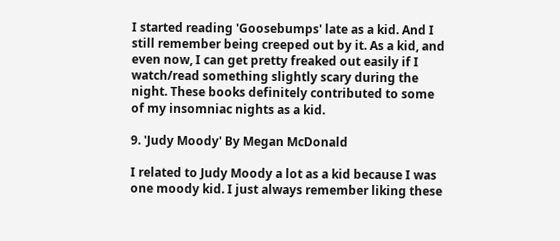I started reading 'Goosebumps' late as a kid. And I still remember being creeped out by it. As a kid, and even now, I can get pretty freaked out easily if I watch/read something slightly scary during the night. These books definitely contributed to some of my insomniac nights as a kid.

9. 'Judy Moody' By Megan McDonald

I related to Judy Moody a lot as a kid because I was one moody kid. I just always remember liking these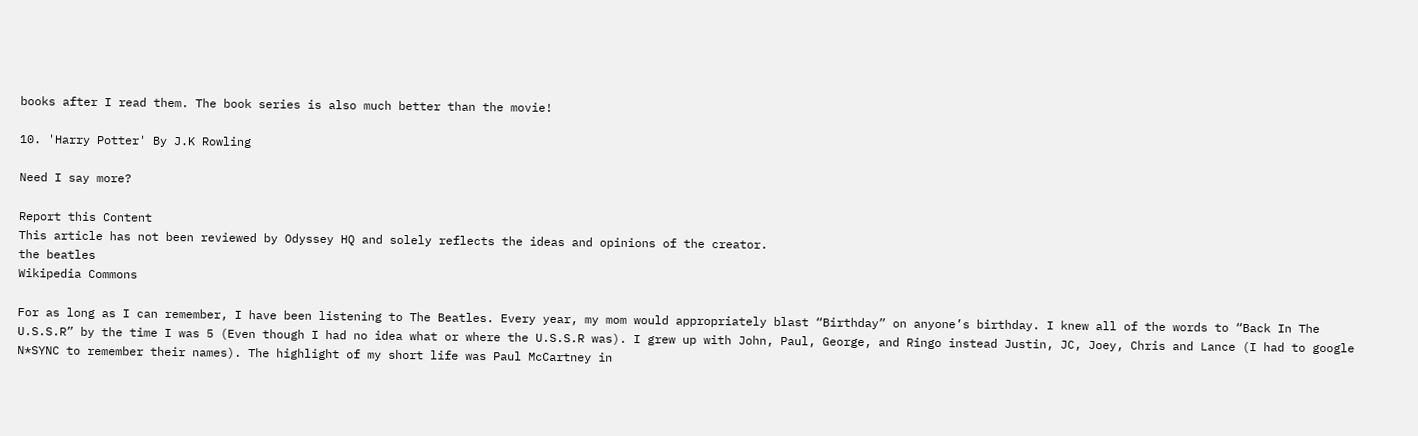books after I read them. The book series is also much better than the movie!

10. 'Harry Potter' By J.K Rowling

Need I say more?

Report this Content
This article has not been reviewed by Odyssey HQ and solely reflects the ideas and opinions of the creator.
the beatles
Wikipedia Commons

For as long as I can remember, I have been listening to The Beatles. Every year, my mom would appropriately blast “Birthday” on anyone’s birthday. I knew all of the words to “Back In The U.S.S.R” by the time I was 5 (Even though I had no idea what or where the U.S.S.R was). I grew up with John, Paul, George, and Ringo instead Justin, JC, Joey, Chris and Lance (I had to google N*SYNC to remember their names). The highlight of my short life was Paul McCartney in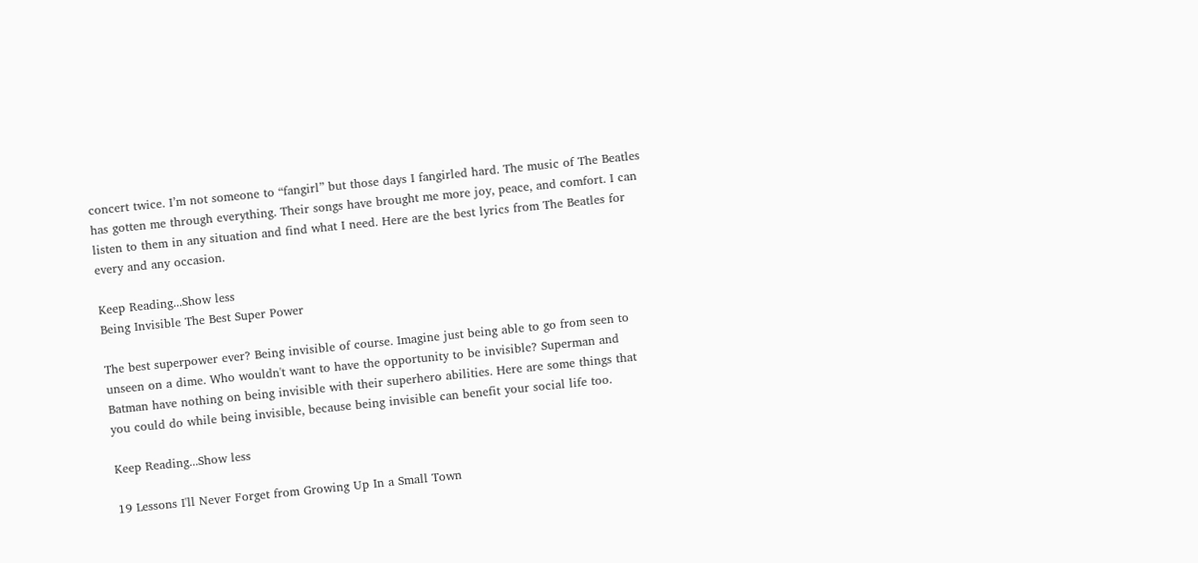concert twice. I’m not someone to “fangirl” but those days I fangirled hard. The music of The Beatles has gotten me through everything. Their songs have brought me more joy, peace, and comfort. I can listen to them in any situation and find what I need. Here are the best lyrics from The Beatles for every and any occasion.

Keep Reading...Show less
Being Invisible The Best Super Power

The best superpower ever? Being invisible of course. Imagine just being able to go from seen to unseen on a dime. Who wouldn't want to have the opportunity to be invisible? Superman and Batman have nothing on being invisible with their superhero abilities. Here are some things that you could do while being invisible, because being invisible can benefit your social life too.

Keep Reading...Show less

19 Lessons I'll Never Forget from Growing Up In a Small Town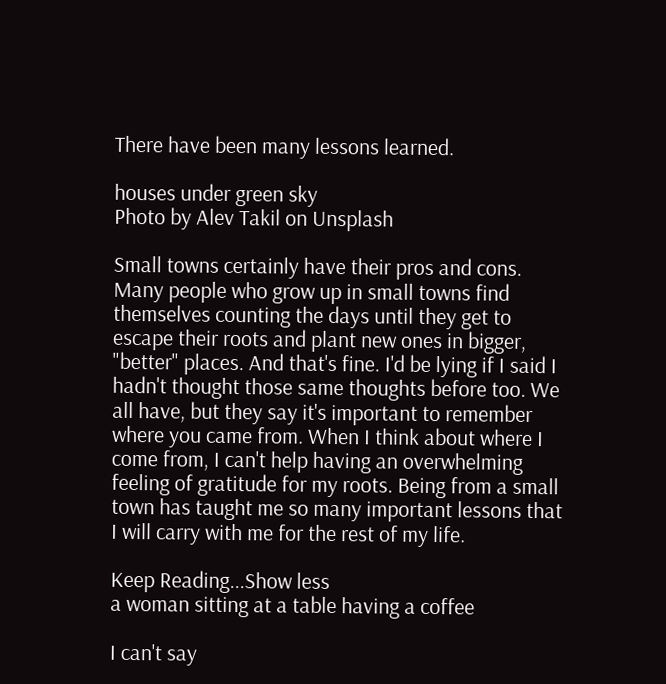There have been many lessons learned.

houses under green sky
Photo by Alev Takil on Unsplash

Small towns certainly have their pros and cons. Many people who grow up in small towns find themselves counting the days until they get to escape their roots and plant new ones in bigger, "better" places. And that's fine. I'd be lying if I said I hadn't thought those same thoughts before too. We all have, but they say it's important to remember where you came from. When I think about where I come from, I can't help having an overwhelming feeling of gratitude for my roots. Being from a small town has taught me so many important lessons that I will carry with me for the rest of my life.

Keep Reading...Show less
a woman sitting at a table having a coffee

I can't say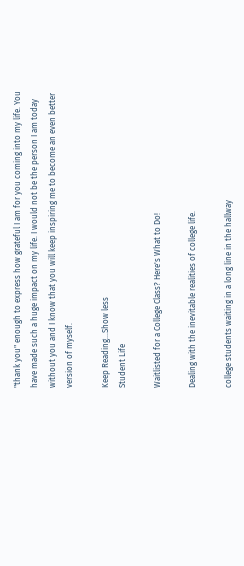"thank you" enough to express how grateful I am for you coming into my life. You have made such a huge impact on my life. I would not be the person I am today without you and I know that you will keep inspiring me to become an even better version of myself.

Keep Reading...Show less
Student Life

Waitlisted for a College Class? Here's What to Do!

Dealing with the inevitable realities of college life.

college students waiting in a long line in the hallway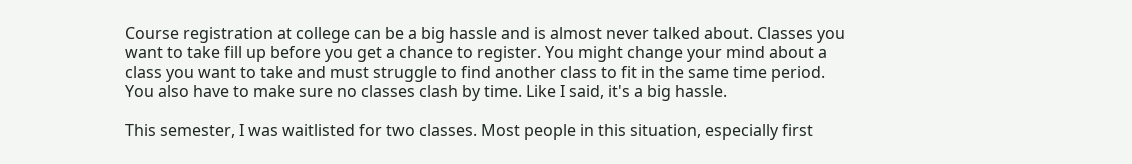Course registration at college can be a big hassle and is almost never talked about. Classes you want to take fill up before you get a chance to register. You might change your mind about a class you want to take and must struggle to find another class to fit in the same time period. You also have to make sure no classes clash by time. Like I said, it's a big hassle.

This semester, I was waitlisted for two classes. Most people in this situation, especially first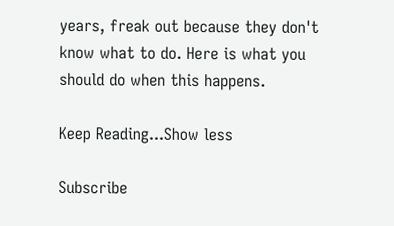years, freak out because they don't know what to do. Here is what you should do when this happens.

Keep Reading...Show less

Subscribe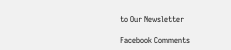to Our Newsletter

Facebook Comments